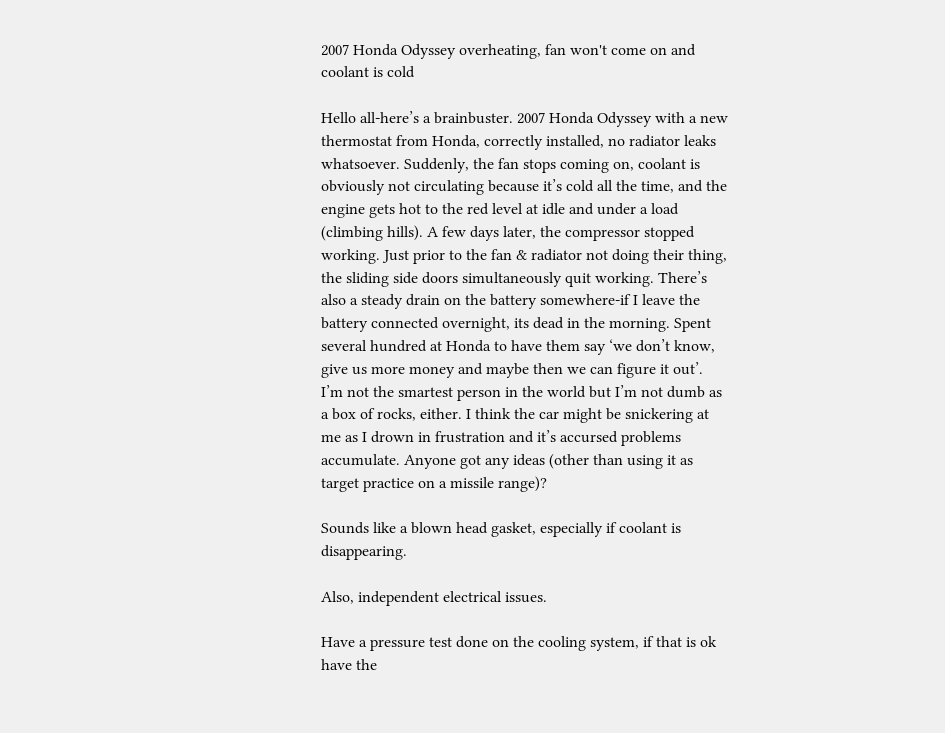2007 Honda Odyssey overheating, fan won't come on and coolant is cold

Hello all-here’s a brainbuster. 2007 Honda Odyssey with a new thermostat from Honda, correctly installed, no radiator leaks whatsoever. Suddenly, the fan stops coming on, coolant is obviously not circulating because it’s cold all the time, and the engine gets hot to the red level at idle and under a load (climbing hills). A few days later, the compressor stopped working. Just prior to the fan & radiator not doing their thing, the sliding side doors simultaneously quit working. There’s also a steady drain on the battery somewhere-if I leave the battery connected overnight, its dead in the morning. Spent several hundred at Honda to have them say ‘we don’t know, give us more money and maybe then we can figure it out’. I’m not the smartest person in the world but I’m not dumb as a box of rocks, either. I think the car might be snickering at me as I drown in frustration and it’s accursed problems accumulate. Anyone got any ideas (other than using it as target practice on a missile range)?

Sounds like a blown head gasket, especially if coolant is disappearing.

Also, independent electrical issues.

Have a pressure test done on the cooling system, if that is ok have the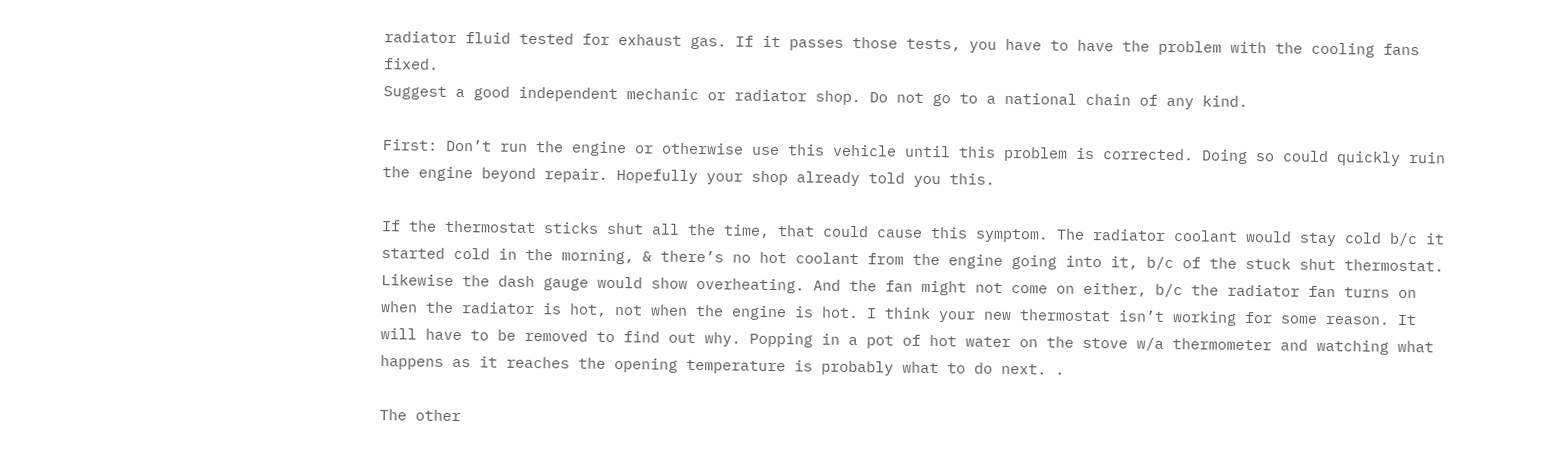radiator fluid tested for exhaust gas. If it passes those tests, you have to have the problem with the cooling fans fixed.
Suggest a good independent mechanic or radiator shop. Do not go to a national chain of any kind.

First: Don’t run the engine or otherwise use this vehicle until this problem is corrected. Doing so could quickly ruin the engine beyond repair. Hopefully your shop already told you this.

If the thermostat sticks shut all the time, that could cause this symptom. The radiator coolant would stay cold b/c it started cold in the morning, & there’s no hot coolant from the engine going into it, b/c of the stuck shut thermostat. Likewise the dash gauge would show overheating. And the fan might not come on either, b/c the radiator fan turns on when the radiator is hot, not when the engine is hot. I think your new thermostat isn’t working for some reason. It will have to be removed to find out why. Popping in a pot of hot water on the stove w/a thermometer and watching what happens as it reaches the opening temperature is probably what to do next. .

The other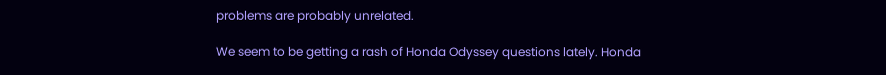problems are probably unrelated.

We seem to be getting a rash of Honda Odyssey questions lately. Honda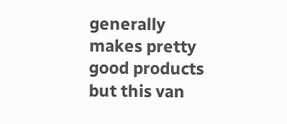generally makes pretty good products but this van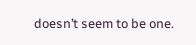doesn’t seem to be one.